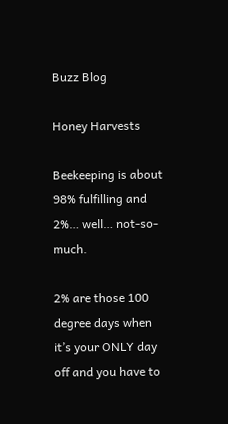Buzz Blog

Honey Harvests

Beekeeping is about 98% fulfilling and 2%… well… not-so-much.

2% are those 100 degree days when it’s your ONLY day off and you have to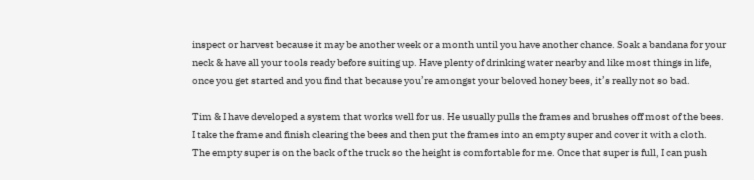inspect or harvest because it may be another week or a month until you have another chance. Soak a bandana for your neck & have all your tools ready before suiting up. Have plenty of drinking water nearby and like most things in life, once you get started and you find that because you’re amongst your beloved honey bees, it’s really not so bad.

Tim & I have developed a system that works well for us. He usually pulls the frames and brushes off most of the bees. I take the frame and finish clearing the bees and then put the frames into an empty super and cover it with a cloth. The empty super is on the back of the truck so the height is comfortable for me. Once that super is full, I can push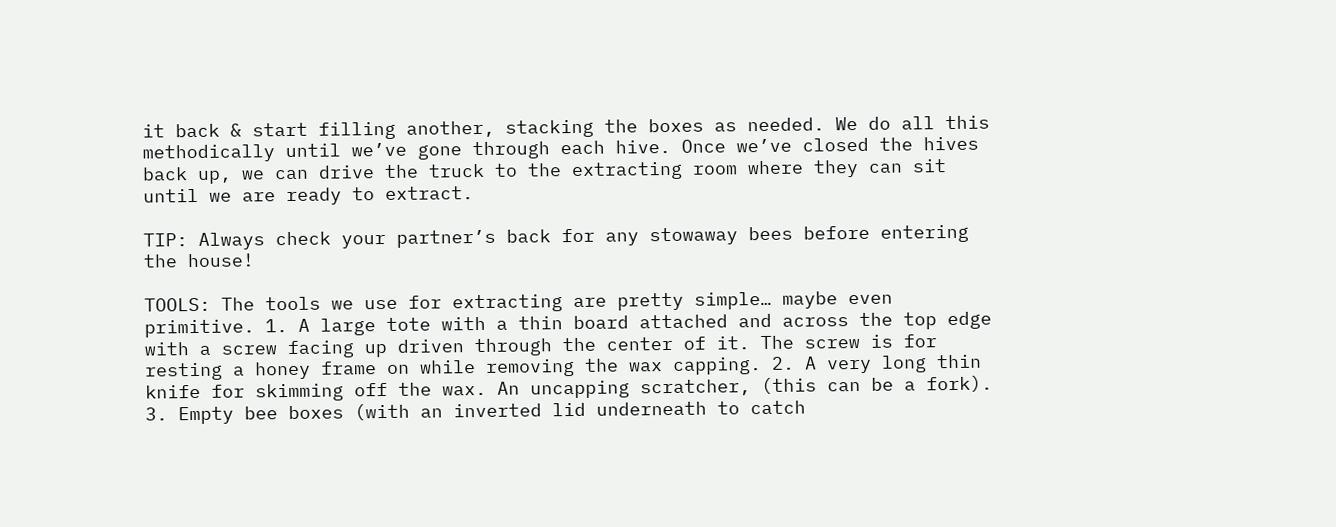it back & start filling another, stacking the boxes as needed. We do all this methodically until we’ve gone through each hive. Once we’ve closed the hives back up, we can drive the truck to the extracting room where they can sit until we are ready to extract.

TIP: Always check your partner’s back for any stowaway bees before entering the house!

TOOLS: The tools we use for extracting are pretty simple… maybe even primitive. 1. A large tote with a thin board attached and across the top edge with a screw facing up driven through the center of it. The screw is for resting a honey frame on while removing the wax capping. 2. A very long thin knife for skimming off the wax. An uncapping scratcher, (this can be a fork). 3. Empty bee boxes (with an inverted lid underneath to catch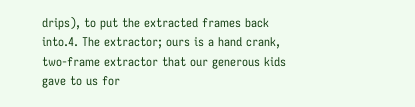drips), to put the extracted frames back into.4. The extractor; ours is a hand crank, two-frame extractor that our generous kids gave to us for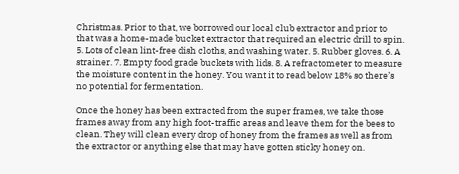Christmas. Prior to that, we borrowed our local club extractor and prior to that was a home-made bucket extractor that required an electric drill to spin. 5. Lots of clean lint-free dish cloths, and washing water. 5. Rubber gloves. 6. A strainer. 7. Empty food grade buckets with lids. 8. A refractometer to measure the moisture content in the honey. You want it to read below 18% so there’s no potential for fermentation.

Once the honey has been extracted from the super frames, we take those frames away from any high foot-traffic areas and leave them for the bees to clean. They will clean every drop of honey from the frames as well as from the extractor or anything else that may have gotten sticky honey on.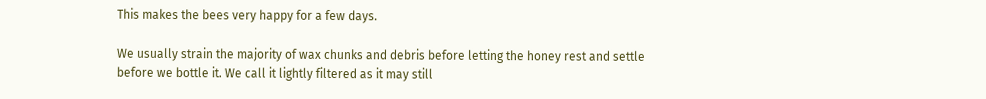This makes the bees very happy for a few days.

We usually strain the majority of wax chunks and debris before letting the honey rest and settle before we bottle it. We call it lightly filtered as it may still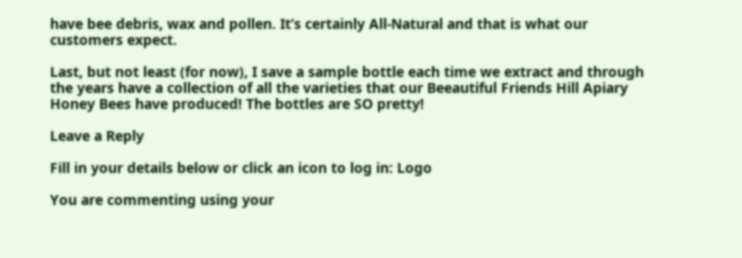have bee debris, wax and pollen. It’s certainly All-Natural and that is what our customers expect.

Last, but not least (for now), I save a sample bottle each time we extract and through the years have a collection of all the varieties that our Beeautiful Friends Hill Apiary Honey Bees have produced! The bottles are SO pretty!

Leave a Reply

Fill in your details below or click an icon to log in: Logo

You are commenting using your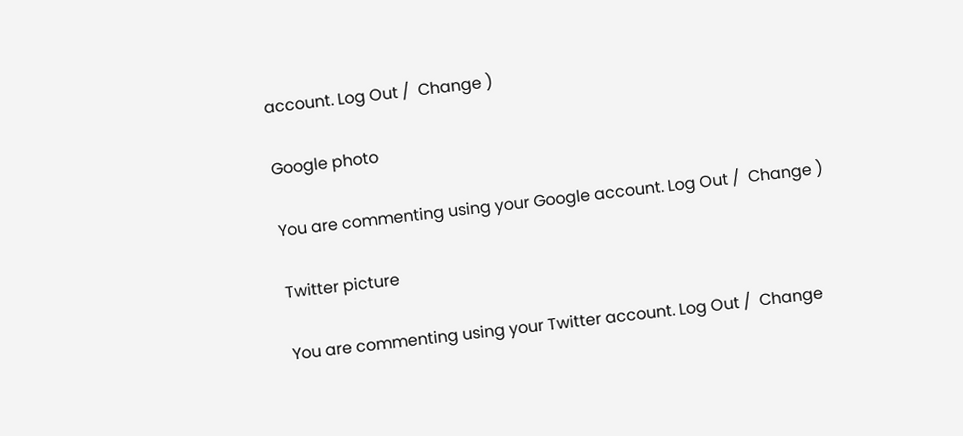account. Log Out /  Change )

Google photo

You are commenting using your Google account. Log Out /  Change )

Twitter picture

You are commenting using your Twitter account. Log Out /  Change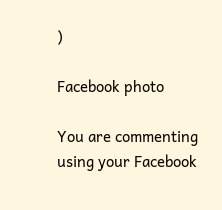)

Facebook photo

You are commenting using your Facebook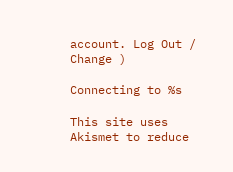account. Log Out /  Change )

Connecting to %s

This site uses Akismet to reduce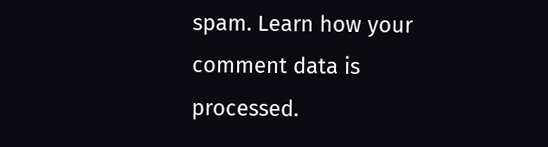spam. Learn how your comment data is processed.